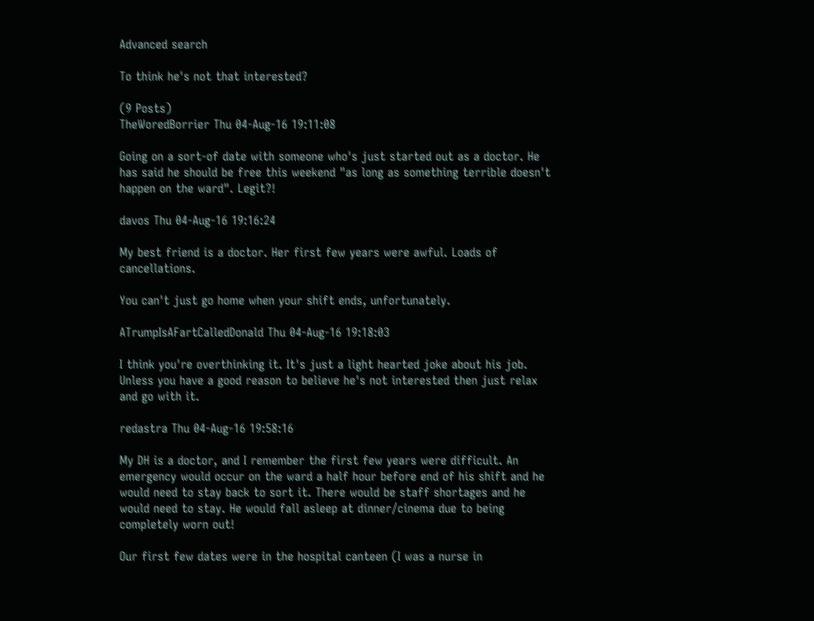Advanced search

To think he's not that interested?

(9 Posts)
TheWoredBorrier Thu 04-Aug-16 19:11:08

Going on a sort-of date with someone who's just started out as a doctor. He has said he should be free this weekend "as long as something terrible doesn't happen on the ward". Legit?!

davos Thu 04-Aug-16 19:16:24

My best friend is a doctor. Her first few years were awful. Loads of cancellations.

You can't just go home when your shift ends, unfortunately.

ATrumpIsAFartCalledDonald Thu 04-Aug-16 19:18:03

I think you're overthinking it. It's just a light hearted joke about his job.
Unless you have a good reason to believe he's not interested then just relax and go with it.

redastra Thu 04-Aug-16 19:58:16

My DH is a doctor, and I remember the first few years were difficult. An emergency would occur on the ward a half hour before end of his shift and he would need to stay back to sort it. There would be staff shortages and he would need to stay. He would fall asleep at dinner/cinema due to being completely worn out!

Our first few dates were in the hospital canteen (I was a nurse in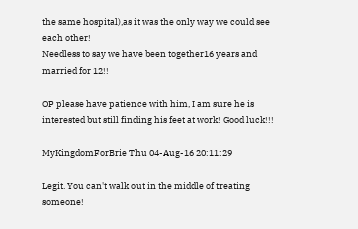the same hospital),as it was the only way we could see each other!
Needless to say we have been together16 years and married for 12!!

OP please have patience with him, I am sure he is interested but still finding his feet at work! Good luck!!!

MyKingdomForBrie Thu 04-Aug-16 20:11:29

Legit. You can't walk out in the middle of treating someone!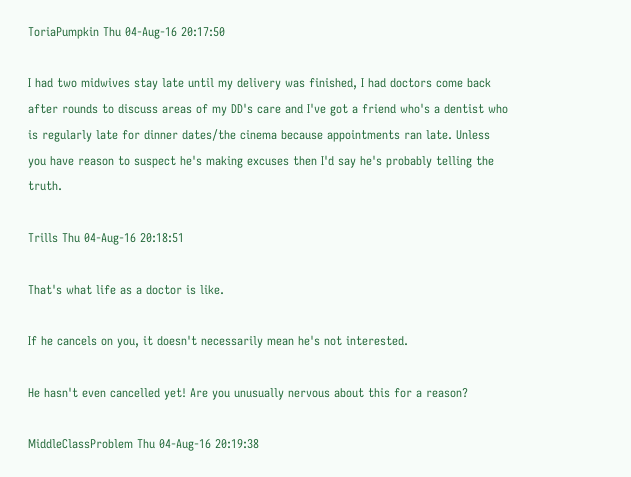ToriaPumpkin Thu 04-Aug-16 20:17:50

I had two midwives stay late until my delivery was finished, I had doctors come back after rounds to discuss areas of my DD's care and I've got a friend who's a dentist who is regularly late for dinner dates/the cinema because appointments ran late. Unless you have reason to suspect he's making excuses then I'd say he's probably telling the truth.

Trills Thu 04-Aug-16 20:18:51

That's what life as a doctor is like.

If he cancels on you, it doesn't necessarily mean he's not interested.

He hasn't even cancelled yet! Are you unusually nervous about this for a reason?

MiddleClassProblem Thu 04-Aug-16 20:19:38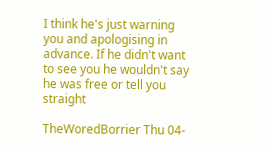I think he's just warning you and apologising in advance. If he didn't want to see you he wouldn't say he was free or tell you straight

TheWoredBorrier Thu 04-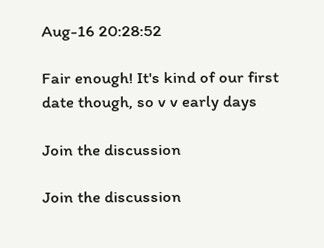Aug-16 20:28:52

Fair enough! It's kind of our first date though, so v v early days

Join the discussion

Join the discussion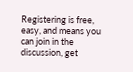Registering is free, easy, and means you can join in the discussion, get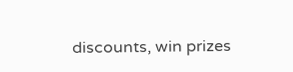discounts, win prizes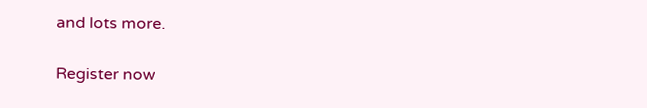and lots more.

Register now